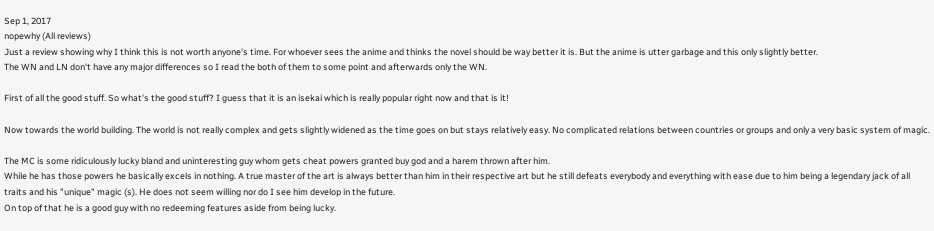Sep 1, 2017
nopewhy (All reviews)
Just a review showing why I think this is not worth anyone's time. For whoever sees the anime and thinks the novel should be way better it is. But the anime is utter garbage and this only slightly better.
The WN and LN don't have any major differences so I read the both of them to some point and afterwards only the WN.

First of all the good stuff. So what's the good stuff? I guess that it is an isekai which is really popular right now and that is it!

Now towards the world building. The world is not really complex and gets slightly widened as the time goes on but stays relatively easy. No complicated relations between countries or groups and only a very basic system of magic.

The MC is some ridiculously lucky bland and uninteresting guy whom gets cheat powers granted buy god and a harem thrown after him.
While he has those powers he basically excels in nothing. A true master of the art is always better than him in their respective art but he still defeats everybody and everything with ease due to him being a legendary jack of all traits and his "unique" magic (s). He does not seem willing nor do I see him develop in the future.
On top of that he is a good guy with no redeeming features aside from being lucky.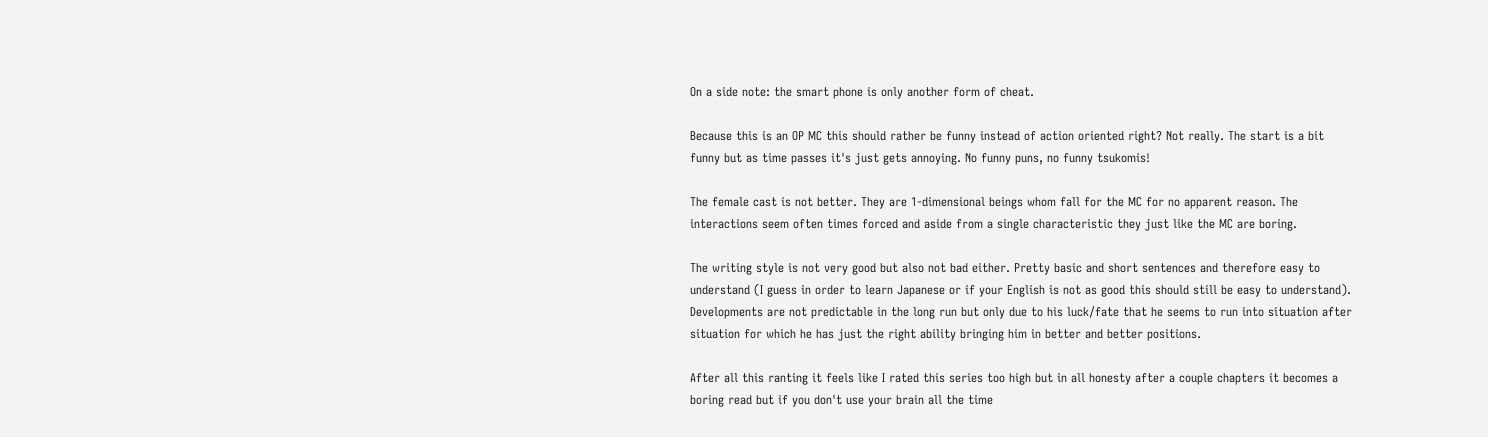On a side note: the smart phone is only another form of cheat.

Because this is an OP MC this should rather be funny instead of action oriented right? Not really. The start is a bit funny but as time passes it's just gets annoying. No funny puns, no funny tsukomis!

The female cast is not better. They are 1-dimensional beings whom fall for the MC for no apparent reason. The interactions seem often times forced and aside from a single characteristic they just like the MC are boring.

The writing style is not very good but also not bad either. Pretty basic and short sentences and therefore easy to understand (I guess in order to learn Japanese or if your English is not as good this should still be easy to understand).
Developments are not predictable in the long run but only due to his luck/fate that he seems to run into situation after situation for which he has just the right ability bringing him in better and better positions.

After all this ranting it feels like I rated this series too high but in all honesty after a couple chapters it becomes a boring read but if you don't use your brain all the time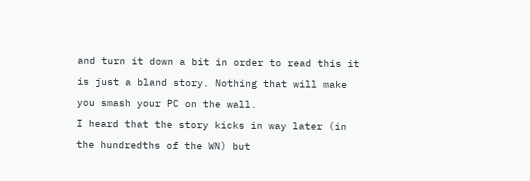and turn it down a bit in order to read this it is just a bland story. Nothing that will make you smash your PC on the wall.
I heard that the story kicks in way later (in the hundredths of the WN) but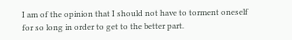I am of the opinion that I should not have to torment oneself for so long in order to get to the better part.